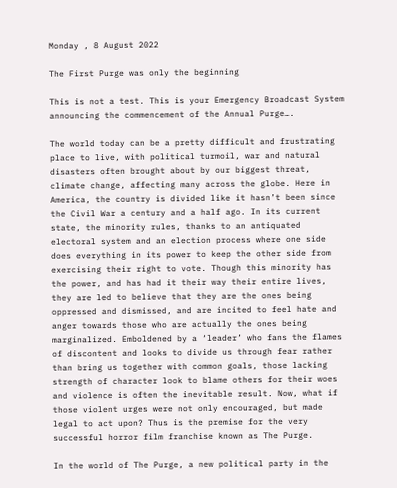Monday , 8 August 2022

The First Purge was only the beginning

This is not a test. This is your Emergency Broadcast System announcing the commencement of the Annual Purge….

The world today can be a pretty difficult and frustrating place to live, with political turmoil, war and natural disasters often brought about by our biggest threat, climate change, affecting many across the globe. Here in America, the country is divided like it hasn’t been since the Civil War a century and a half ago. In its current state, the minority rules, thanks to an antiquated electoral system and an election process where one side does everything in its power to keep the other side from exercising their right to vote. Though this minority has the power, and has had it their way their entire lives, they are led to believe that they are the ones being oppressed and dismissed, and are incited to feel hate and anger towards those who are actually the ones being marginalized. Emboldened by a ‘leader’ who fans the flames of discontent and looks to divide us through fear rather than bring us together with common goals, those lacking strength of character look to blame others for their woes and violence is often the inevitable result. Now, what if those violent urges were not only encouraged, but made legal to act upon? Thus is the premise for the very successful horror film franchise known as The Purge.

In the world of The Purge, a new political party in the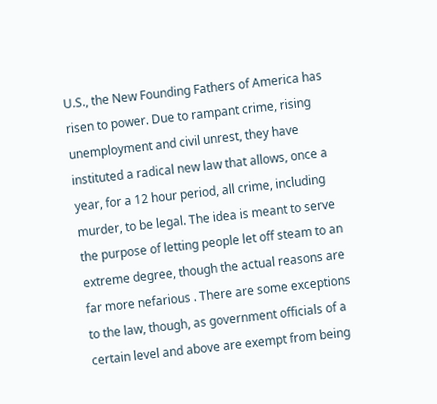U.S., the New Founding Fathers of America has risen to power. Due to rampant crime, rising unemployment and civil unrest, they have instituted a radical new law that allows, once a year, for a 12 hour period, all crime, including murder, to be legal. The idea is meant to serve the purpose of letting people let off steam to an extreme degree, though the actual reasons are far more nefarious . There are some exceptions to the law, though, as government officials of a certain level and above are exempt from being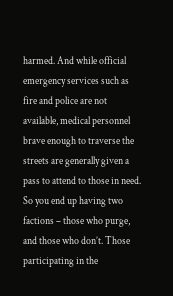harmed. And while official emergency services such as fire and police are not available, medical personnel brave enough to traverse the streets are generally given a pass to attend to those in need. So you end up having two factions – those who purge, and those who don’t. Those participating in the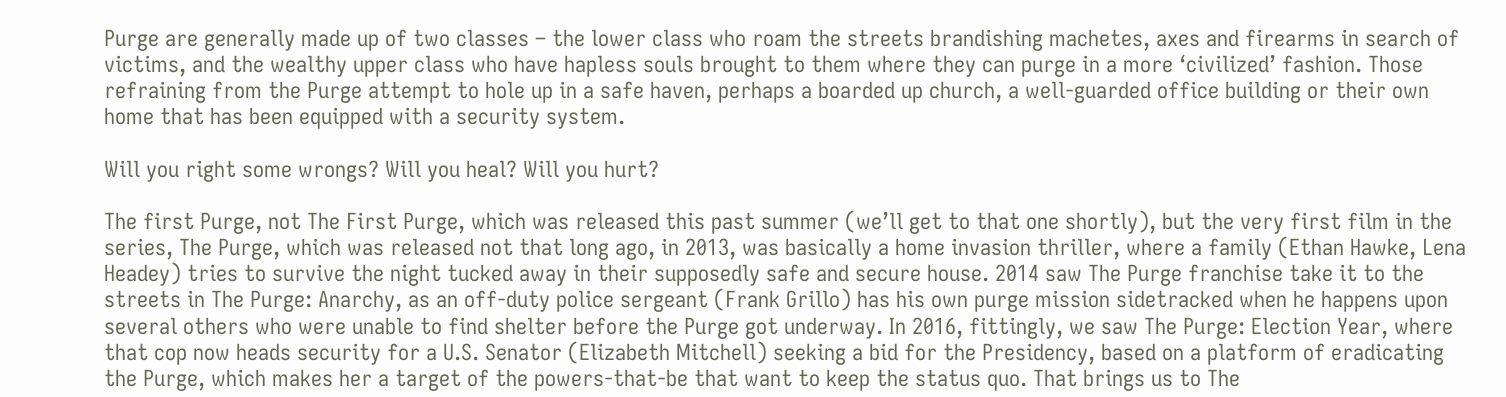Purge are generally made up of two classes – the lower class who roam the streets brandishing machetes, axes and firearms in search of victims, and the wealthy upper class who have hapless souls brought to them where they can purge in a more ‘civilized’ fashion. Those refraining from the Purge attempt to hole up in a safe haven, perhaps a boarded up church, a well-guarded office building or their own home that has been equipped with a security system.

Will you right some wrongs? Will you heal? Will you hurt?

The first Purge, not The First Purge, which was released this past summer (we’ll get to that one shortly), but the very first film in the series, The Purge, which was released not that long ago, in 2013, was basically a home invasion thriller, where a family (Ethan Hawke, Lena Headey) tries to survive the night tucked away in their supposedly safe and secure house. 2014 saw The Purge franchise take it to the streets in The Purge: Anarchy, as an off-duty police sergeant (Frank Grillo) has his own purge mission sidetracked when he happens upon several others who were unable to find shelter before the Purge got underway. In 2016, fittingly, we saw The Purge: Election Year, where that cop now heads security for a U.S. Senator (Elizabeth Mitchell) seeking a bid for the Presidency, based on a platform of eradicating the Purge, which makes her a target of the powers-that-be that want to keep the status quo. That brings us to The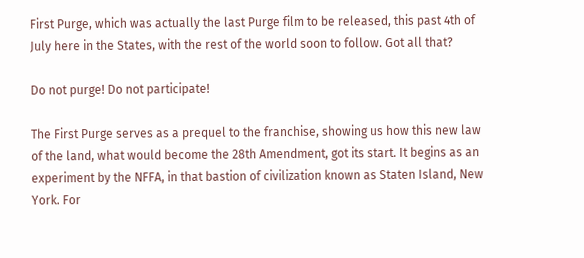First Purge, which was actually the last Purge film to be released, this past 4th of July here in the States, with the rest of the world soon to follow. Got all that?

Do not purge! Do not participate!

The First Purge serves as a prequel to the franchise, showing us how this new law of the land, what would become the 28th Amendment, got its start. It begins as an experiment by the NFFA, in that bastion of civilization known as Staten Island, New York. For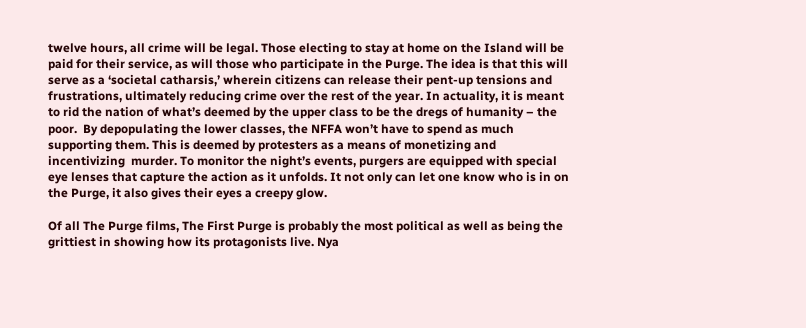twelve hours, all crime will be legal. Those electing to stay at home on the Island will be paid for their service, as will those who participate in the Purge. The idea is that this will serve as a ‘societal catharsis,’ wherein citizens can release their pent-up tensions and frustrations, ultimately reducing crime over the rest of the year. In actuality, it is meant to rid the nation of what’s deemed by the upper class to be the dregs of humanity – the poor.  By depopulating the lower classes, the NFFA won’t have to spend as much supporting them. This is deemed by protesters as a means of monetizing and incentivizing  murder. To monitor the night’s events, purgers are equipped with special eye lenses that capture the action as it unfolds. It not only can let one know who is in on the Purge, it also gives their eyes a creepy glow.

Of all The Purge films, The First Purge is probably the most political as well as being the grittiest in showing how its protagonists live. Nya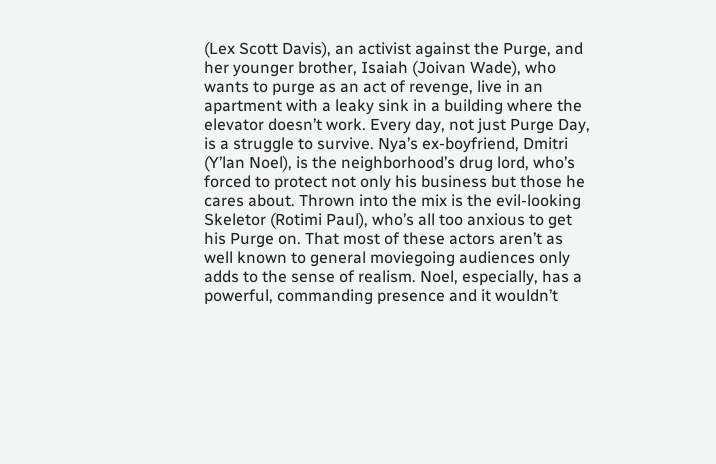(Lex Scott Davis), an activist against the Purge, and her younger brother, Isaiah (Joivan Wade), who wants to purge as an act of revenge, live in an apartment with a leaky sink in a building where the elevator doesn’t work. Every day, not just Purge Day, is a struggle to survive. Nya’s ex-boyfriend, Dmitri (Y’lan Noel), is the neighborhood’s drug lord, who’s forced to protect not only his business but those he cares about. Thrown into the mix is the evil-looking Skeletor (Rotimi Paul), who’s all too anxious to get his Purge on. That most of these actors aren’t as well known to general moviegoing audiences only adds to the sense of realism. Noel, especially, has a powerful, commanding presence and it wouldn’t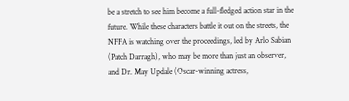be a stretch to see him become a full-fledged action star in the future. While these characters battle it out on the streets, the NFFA is watching over the proceedings, led by Arlo Sabian (Patch Darragh), who may be more than just an observer, and Dr. May Updale (Oscar-winning actress,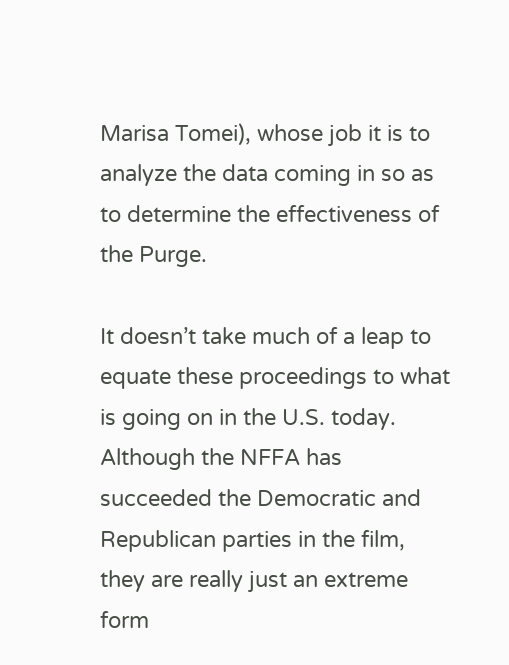Marisa Tomei), whose job it is to analyze the data coming in so as to determine the effectiveness of the Purge.

It doesn’t take much of a leap to equate these proceedings to what is going on in the U.S. today. Although the NFFA has succeeded the Democratic and Republican parties in the film, they are really just an extreme form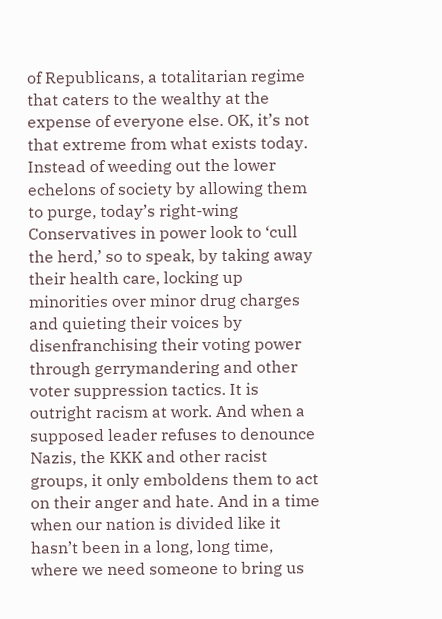of Republicans, a totalitarian regime that caters to the wealthy at the expense of everyone else. OK, it’s not that extreme from what exists today. Instead of weeding out the lower echelons of society by allowing them to purge, today’s right-wing Conservatives in power look to ‘cull the herd,’ so to speak, by taking away their health care, locking up minorities over minor drug charges and quieting their voices by disenfranchising their voting power through gerrymandering and other voter suppression tactics. It is outright racism at work. And when a supposed leader refuses to denounce Nazis, the KKK and other racist groups, it only emboldens them to act on their anger and hate. And in a time when our nation is divided like it hasn’t been in a long, long time, where we need someone to bring us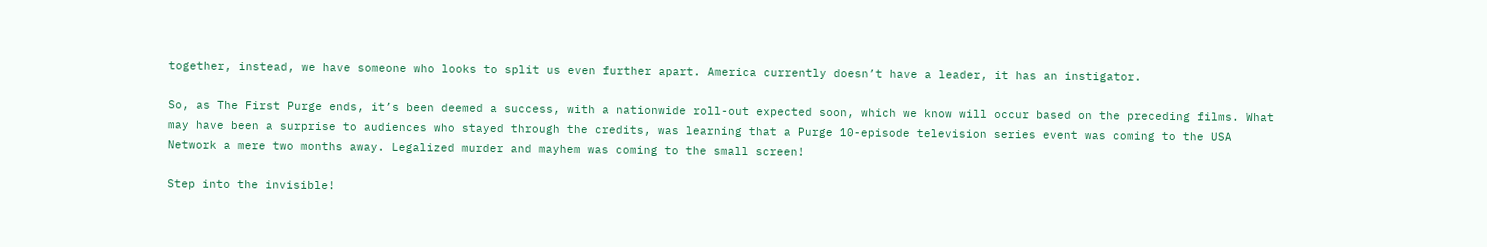together, instead, we have someone who looks to split us even further apart. America currently doesn’t have a leader, it has an instigator.

So, as The First Purge ends, it’s been deemed a success, with a nationwide roll-out expected soon, which we know will occur based on the preceding films. What may have been a surprise to audiences who stayed through the credits, was learning that a Purge 10-episode television series event was coming to the USA Network a mere two months away. Legalized murder and mayhem was coming to the small screen!

Step into the invisible!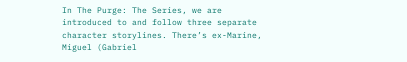In The Purge: The Series, we are introduced to and follow three separate character storylines. There’s ex-Marine, Miguel (Gabriel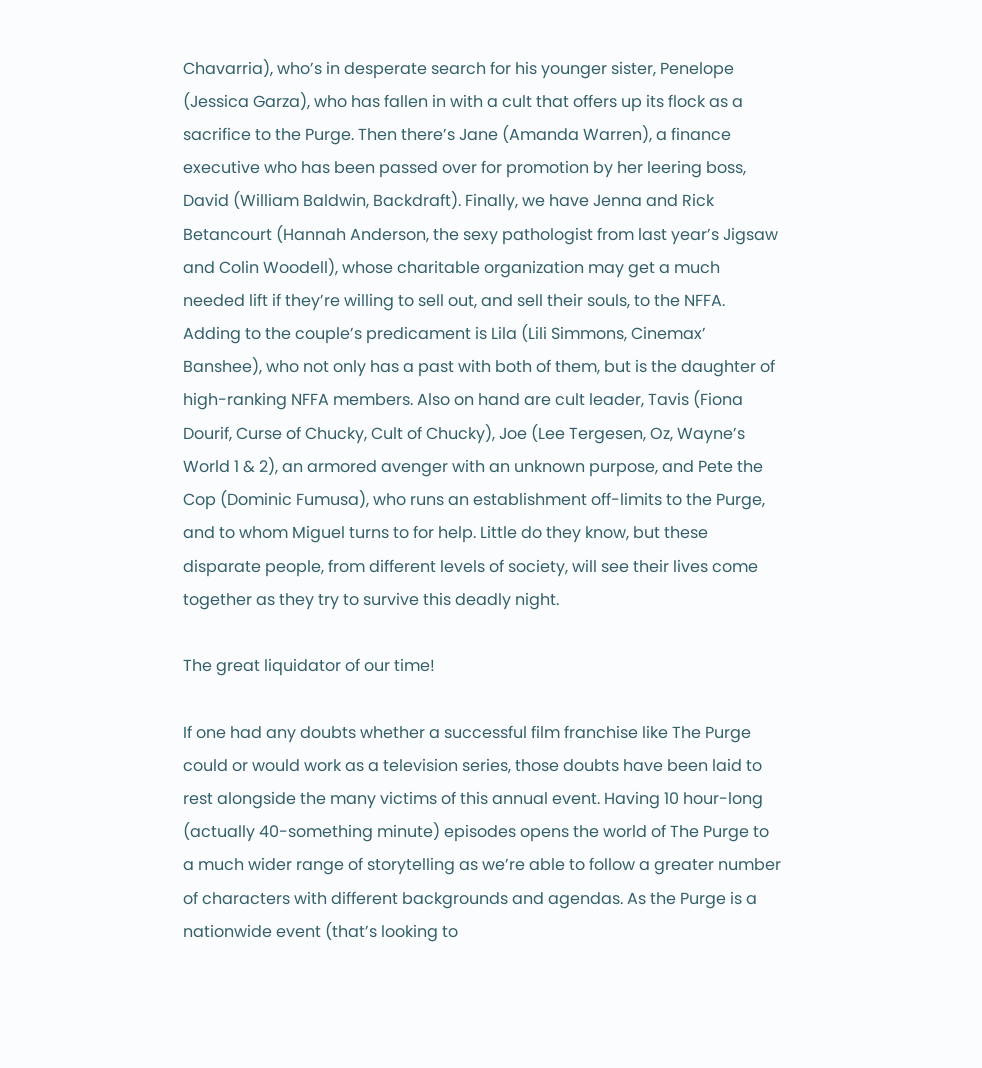Chavarria), who’s in desperate search for his younger sister, Penelope (Jessica Garza), who has fallen in with a cult that offers up its flock as a sacrifice to the Purge. Then there’s Jane (Amanda Warren), a finance executive who has been passed over for promotion by her leering boss, David (William Baldwin, Backdraft). Finally, we have Jenna and Rick Betancourt (Hannah Anderson, the sexy pathologist from last year’s Jigsaw and Colin Woodell), whose charitable organization may get a much needed lift if they’re willing to sell out, and sell their souls, to the NFFA. Adding to the couple’s predicament is Lila (Lili Simmons, Cinemax’ Banshee), who not only has a past with both of them, but is the daughter of high-ranking NFFA members. Also on hand are cult leader, Tavis (Fiona Dourif, Curse of Chucky, Cult of Chucky), Joe (Lee Tergesen, Oz, Wayne’s World 1 & 2), an armored avenger with an unknown purpose, and Pete the Cop (Dominic Fumusa), who runs an establishment off-limits to the Purge, and to whom Miguel turns to for help. Little do they know, but these disparate people, from different levels of society, will see their lives come together as they try to survive this deadly night.

The great liquidator of our time!

If one had any doubts whether a successful film franchise like The Purge could or would work as a television series, those doubts have been laid to rest alongside the many victims of this annual event. Having 10 hour-long (actually 40-something minute) episodes opens the world of The Purge to a much wider range of storytelling as we’re able to follow a greater number of characters with different backgrounds and agendas. As the Purge is a nationwide event (that’s looking to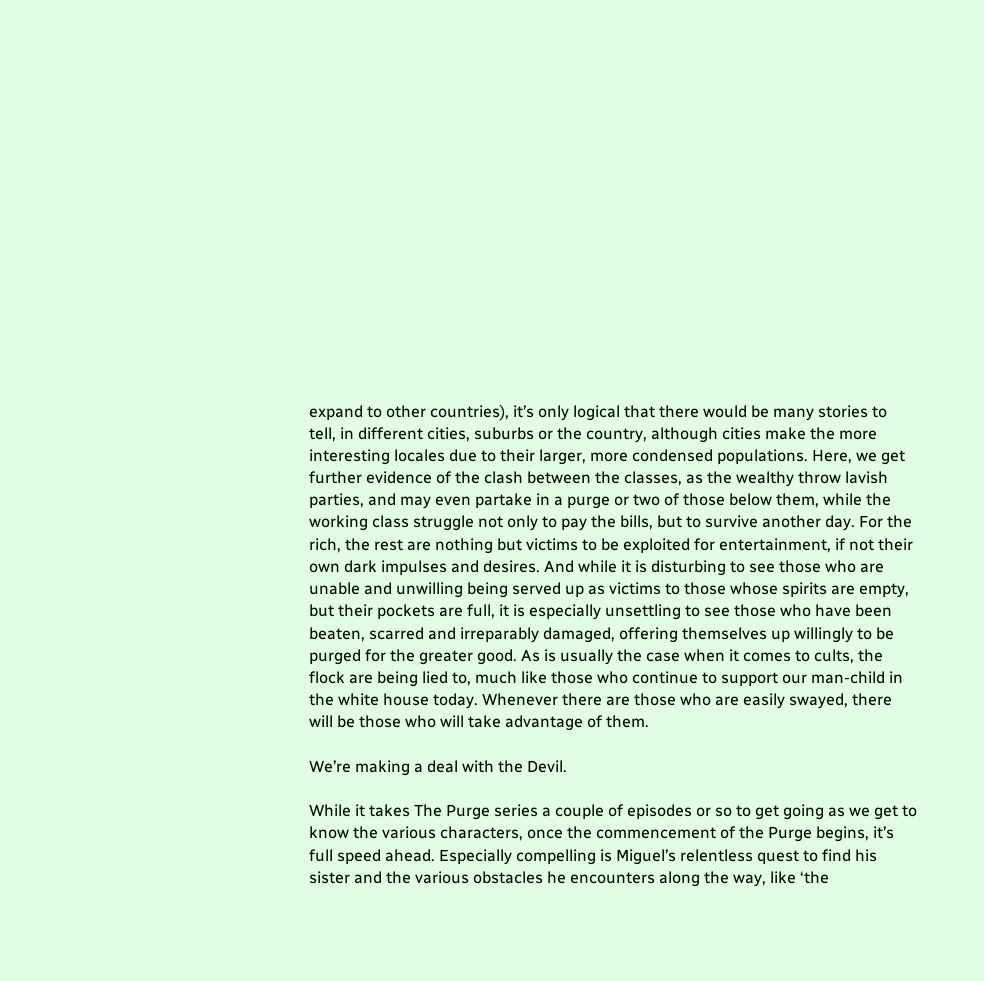expand to other countries), it’s only logical that there would be many stories to tell, in different cities, suburbs or the country, although cities make the more interesting locales due to their larger, more condensed populations. Here, we get further evidence of the clash between the classes, as the wealthy throw lavish parties, and may even partake in a purge or two of those below them, while the working class struggle not only to pay the bills, but to survive another day. For the rich, the rest are nothing but victims to be exploited for entertainment, if not their own dark impulses and desires. And while it is disturbing to see those who are unable and unwilling being served up as victims to those whose spirits are empty, but their pockets are full, it is especially unsettling to see those who have been beaten, scarred and irreparably damaged, offering themselves up willingly to be purged for the greater good. As is usually the case when it comes to cults, the flock are being lied to, much like those who continue to support our man-child in the white house today. Whenever there are those who are easily swayed, there will be those who will take advantage of them.

We’re making a deal with the Devil.

While it takes The Purge series a couple of episodes or so to get going as we get to know the various characters, once the commencement of the Purge begins, it’s full speed ahead. Especially compelling is Miguel’s relentless quest to find his sister and the various obstacles he encounters along the way, like ‘the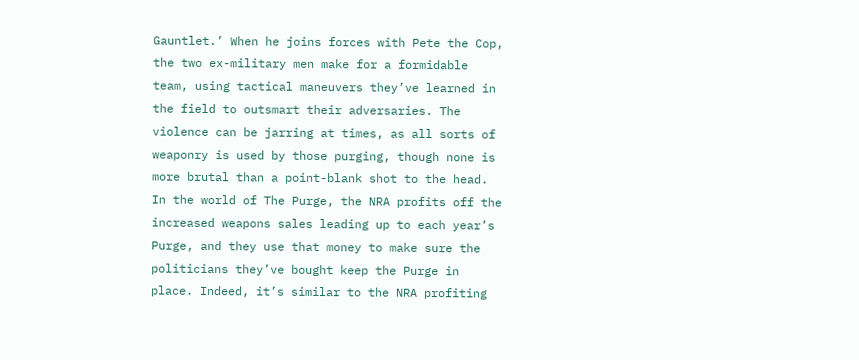Gauntlet.’ When he joins forces with Pete the Cop, the two ex-military men make for a formidable team, using tactical maneuvers they’ve learned in the field to outsmart their adversaries. The violence can be jarring at times, as all sorts of weaponry is used by those purging, though none is more brutal than a point-blank shot to the head. In the world of The Purge, the NRA profits off the increased weapons sales leading up to each year’s Purge, and they use that money to make sure the politicians they’ve bought keep the Purge in place. Indeed, it’s similar to the NRA profiting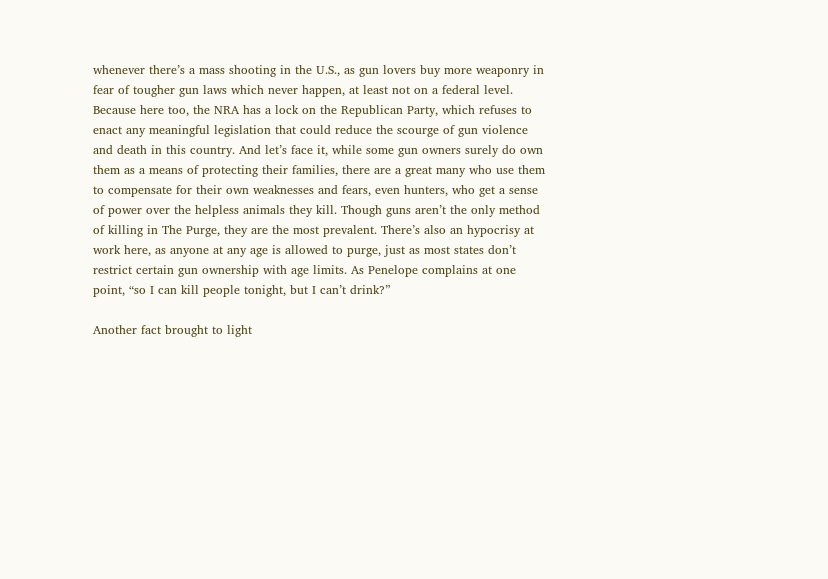whenever there’s a mass shooting in the U.S., as gun lovers buy more weaponry in fear of tougher gun laws which never happen, at least not on a federal level. Because here too, the NRA has a lock on the Republican Party, which refuses to enact any meaningful legislation that could reduce the scourge of gun violence and death in this country. And let’s face it, while some gun owners surely do own them as a means of protecting their families, there are a great many who use them to compensate for their own weaknesses and fears, even hunters, who get a sense of power over the helpless animals they kill. Though guns aren’t the only method of killing in The Purge, they are the most prevalent. There’s also an hypocrisy at work here, as anyone at any age is allowed to purge, just as most states don’t restrict certain gun ownership with age limits. As Penelope complains at one point, “so I can kill people tonight, but I can’t drink?”

Another fact brought to light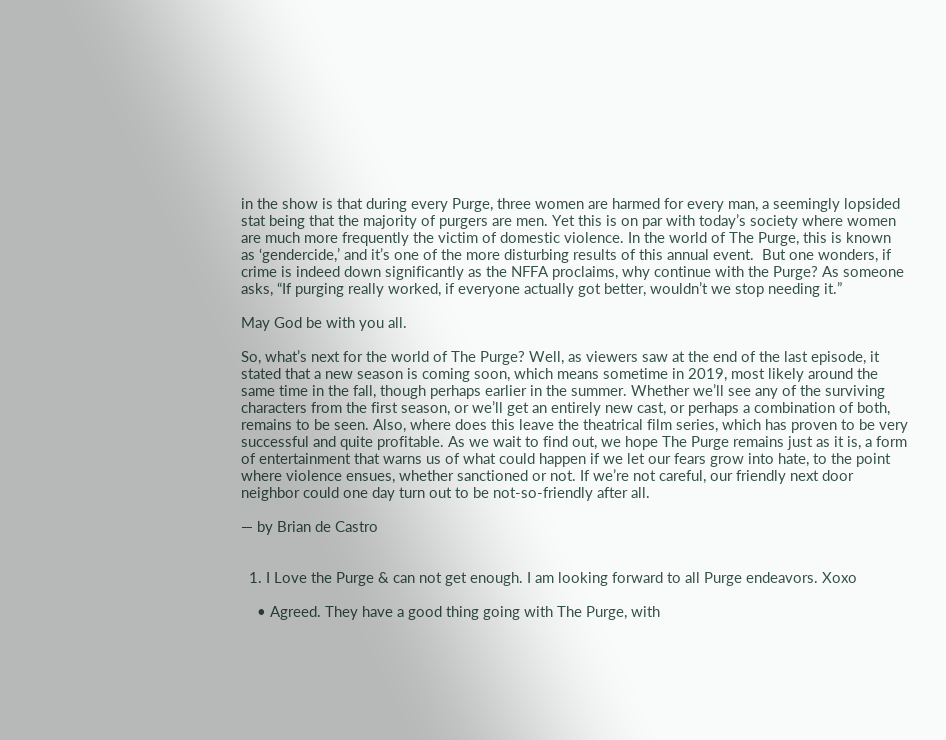in the show is that during every Purge, three women are harmed for every man, a seemingly lopsided stat being that the majority of purgers are men. Yet this is on par with today’s society where women are much more frequently the victim of domestic violence. In the world of The Purge, this is known as ‘gendercide,’ and it’s one of the more disturbing results of this annual event.  But one wonders, if crime is indeed down significantly as the NFFA proclaims, why continue with the Purge? As someone asks, “If purging really worked, if everyone actually got better, wouldn’t we stop needing it.”

May God be with you all.

So, what’s next for the world of The Purge? Well, as viewers saw at the end of the last episode, it stated that a new season is coming soon, which means sometime in 2019, most likely around the same time in the fall, though perhaps earlier in the summer. Whether we’ll see any of the surviving characters from the first season, or we’ll get an entirely new cast, or perhaps a combination of both, remains to be seen. Also, where does this leave the theatrical film series, which has proven to be very successful and quite profitable. As we wait to find out, we hope The Purge remains just as it is, a form of entertainment that warns us of what could happen if we let our fears grow into hate, to the point where violence ensues, whether sanctioned or not. If we’re not careful, our friendly next door neighbor could one day turn out to be not-so-friendly after all.

— by Brian de Castro


  1. I Love the Purge & can not get enough. I am looking forward to all Purge endeavors. Xoxo

    • Agreed. They have a good thing going with The Purge, with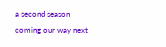a second season coming our way next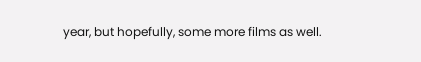year, but hopefully, some more films as well.